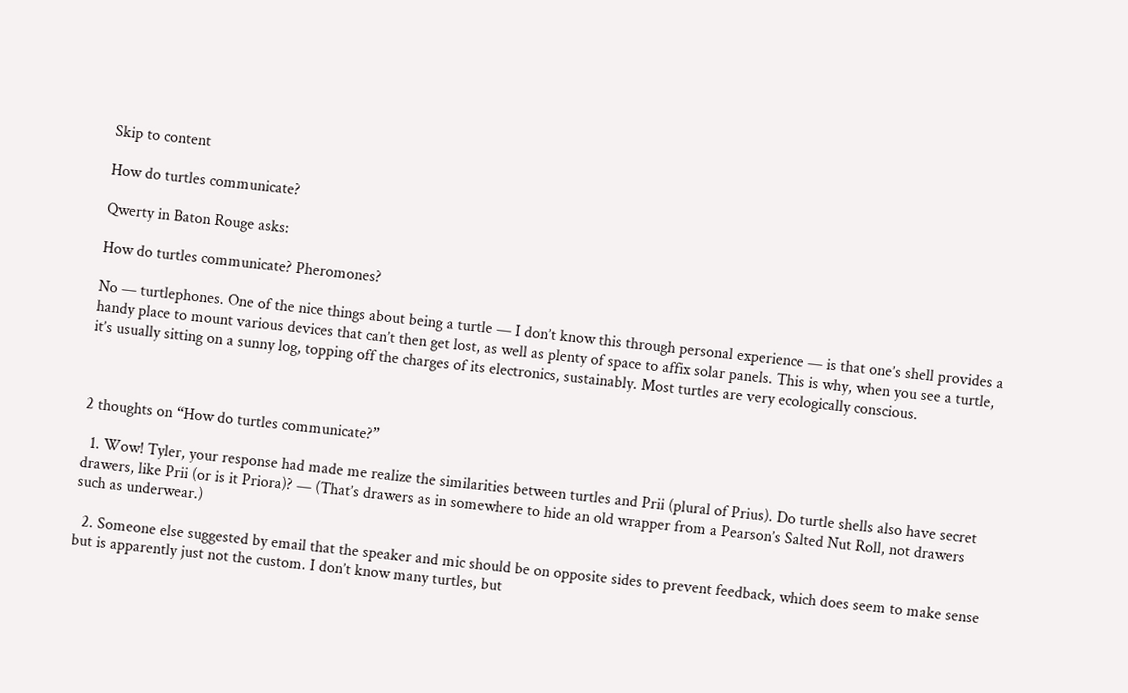Skip to content

How do turtles communicate?

Qwerty in Baton Rouge asks:

How do turtles communicate? Pheromones?

No — turtlephones. One of the nice things about being a turtle — I don’t know this through personal experience — is that one’s shell provides a handy place to mount various devices that can’t then get lost, as well as plenty of space to affix solar panels. This is why, when you see a turtle, it’s usually sitting on a sunny log, topping off the charges of its electronics, sustainably. Most turtles are very ecologically conscious.



2 thoughts on “How do turtles communicate?”

  1. Wow! Tyler, your response had made me realize the similarities between turtles and Prii (plural of Prius). Do turtle shells also have secret drawers, like Prii (or is it Priora)? — (That’s drawers as in somewhere to hide an old wrapper from a Pearson’s Salted Nut Roll, not drawers such as underwear.)

  2. Someone else suggested by email that the speaker and mic should be on opposite sides to prevent feedback, which does seem to make sense but is apparently just not the custom. I don’t know many turtles, but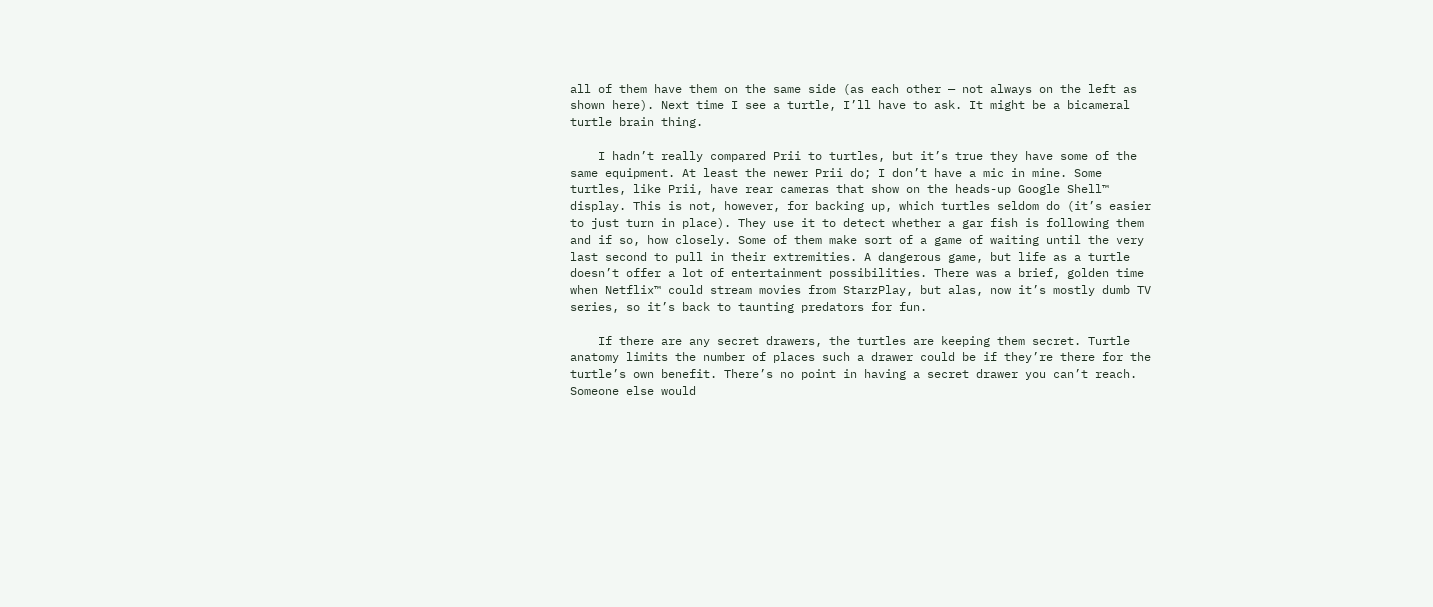all of them have them on the same side (as each other — not always on the left as shown here). Next time I see a turtle, I’ll have to ask. It might be a bicameral turtle brain thing.

    I hadn’t really compared Prii to turtles, but it’s true they have some of the same equipment. At least the newer Prii do; I don’t have a mic in mine. Some turtles, like Prii, have rear cameras that show on the heads-up Google Shell™ display. This is not, however, for backing up, which turtles seldom do (it’s easier to just turn in place). They use it to detect whether a gar fish is following them and if so, how closely. Some of them make sort of a game of waiting until the very last second to pull in their extremities. A dangerous game, but life as a turtle doesn’t offer a lot of entertainment possibilities. There was a brief, golden time when Netflix™ could stream movies from StarzPlay, but alas, now it’s mostly dumb TV series, so it’s back to taunting predators for fun.

    If there are any secret drawers, the turtles are keeping them secret. Turtle anatomy limits the number of places such a drawer could be if they’re there for the turtle’s own benefit. There’s no point in having a secret drawer you can’t reach. Someone else would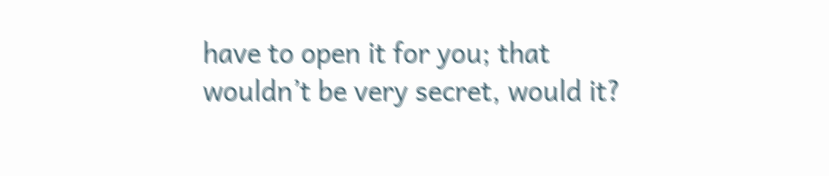have to open it for you; that wouldn’t be very secret, would it?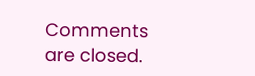Comments are closed.